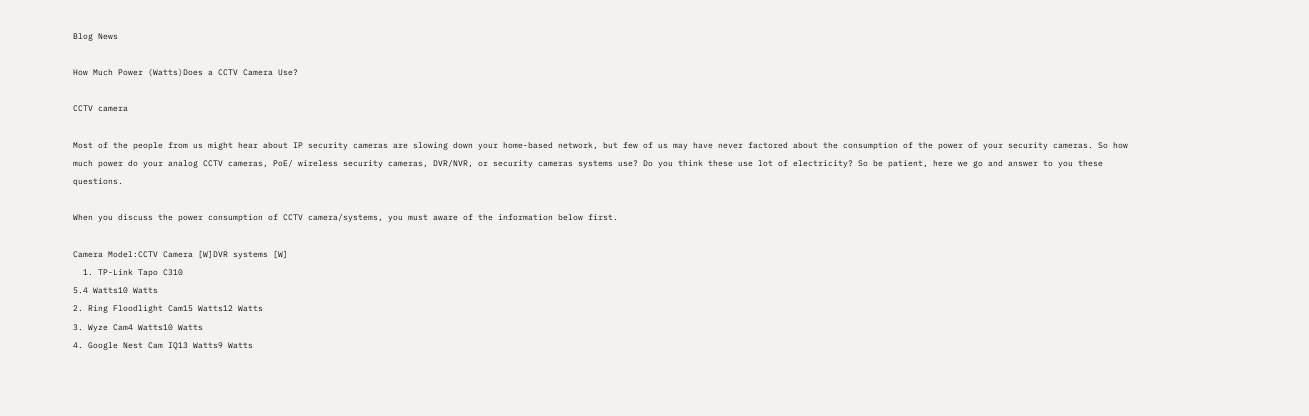Blog News

How Much Power (Watts)Does a CCTV Camera Use?

CCTV camera

Most of the people from us might hear about IP security cameras are slowing down your home-based network, but few of us may have never factored about the consumption of the power of your security cameras. So how much power do your analog CCTV cameras, PoE/ wireless security cameras, DVR/NVR, or security cameras systems use? Do you think these use lot of electricity? So be patient, here we go and answer to you these questions.

When you discuss the power consumption of CCTV camera/systems, you must aware of the information below first.

Camera Model:CCTV Camera [W]DVR systems [W]
  1. TP-Link Tapo C310
5.4 Watts10 Watts
2. Ring Floodlight Cam15 Watts12 Watts
3. Wyze Cam4 Watts10 Watts
4. Google Nest Cam IQ13 Watts9 Watts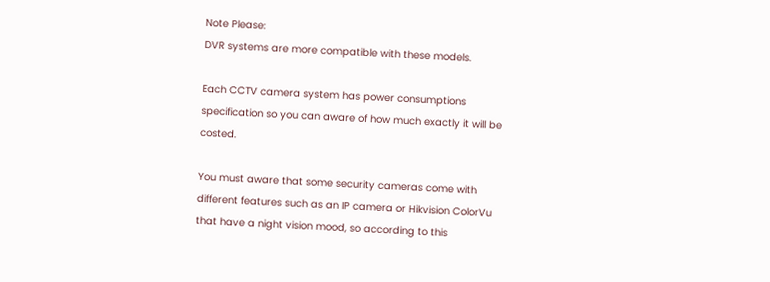Note Please:
DVR systems are more compatible with these models.

Each CCTV camera system has power consumptions specification so you can aware of how much exactly it will be costed.

You must aware that some security cameras come with different features such as an IP camera or Hikvision ColorVu that have a night vision mood, so according to this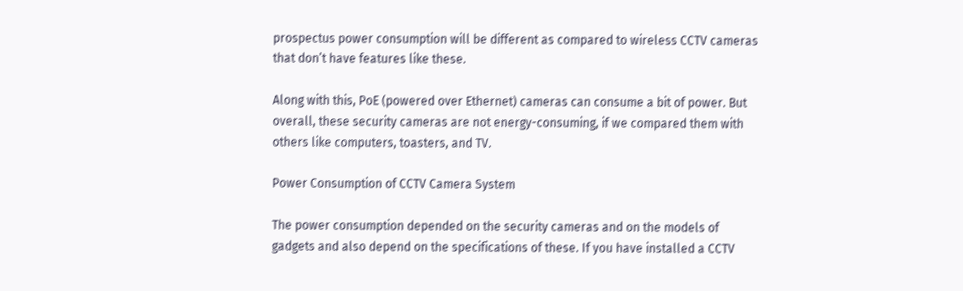prospectus power consumption will be different as compared to wireless CCTV cameras that don’t have features like these.

Along with this, PoE (powered over Ethernet) cameras can consume a bit of power. But overall, these security cameras are not energy-consuming, if we compared them with others like computers, toasters, and TV.

Power Consumption of CCTV Camera System

The power consumption depended on the security cameras and on the models of gadgets and also depend on the specifications of these. If you have installed a CCTV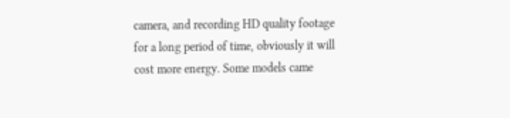camera, and recording HD quality footage for a long period of time, obviously it will cost more energy. Some models came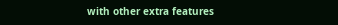with other extra features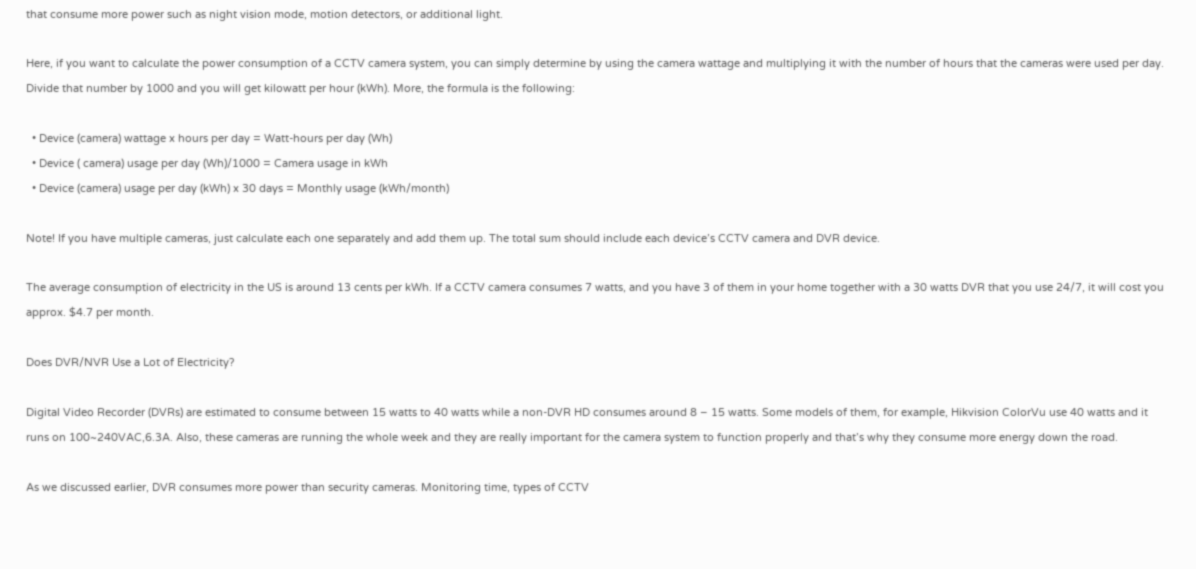that consume more power such as night vision mode, motion detectors, or additional light.

Here, if you want to calculate the power consumption of a CCTV camera system, you can simply determine by using the camera wattage and multiplying it with the number of hours that the cameras were used per day. Divide that number by 1000 and you will get kilowatt per hour (kWh). More, the formula is the following:

  • Device (camera) wattage x hours per day = Watt-hours per day (Wh)
  • Device ( camera) usage per day (Wh)/1000 = Camera usage in kWh
  • Device (camera) usage per day (kWh) x 30 days = Monthly usage (kWh/month)

Note! If you have multiple cameras, just calculate each one separately and add them up. The total sum should include each device’s CCTV camera and DVR device.

The average consumption of electricity in the US is around 13 cents per kWh. If a CCTV camera consumes 7 watts, and you have 3 of them in your home together with a 30 watts DVR that you use 24/7, it will cost you approx. $4.7 per month.

Does DVR/NVR Use a Lot of Electricity?

Digital Video Recorder (DVRs) are estimated to consume between 15 watts to 40 watts while a non-DVR HD consumes around 8 – 15 watts. Some models of them, for example, Hikvision ColorVu use 40 watts and it runs on 100~240VAC,6.3A. Also, these cameras are running the whole week and they are really important for the camera system to function properly and that’s why they consume more energy down the road.

As we discussed earlier, DVR consumes more power than security cameras. Monitoring time, types of CCTV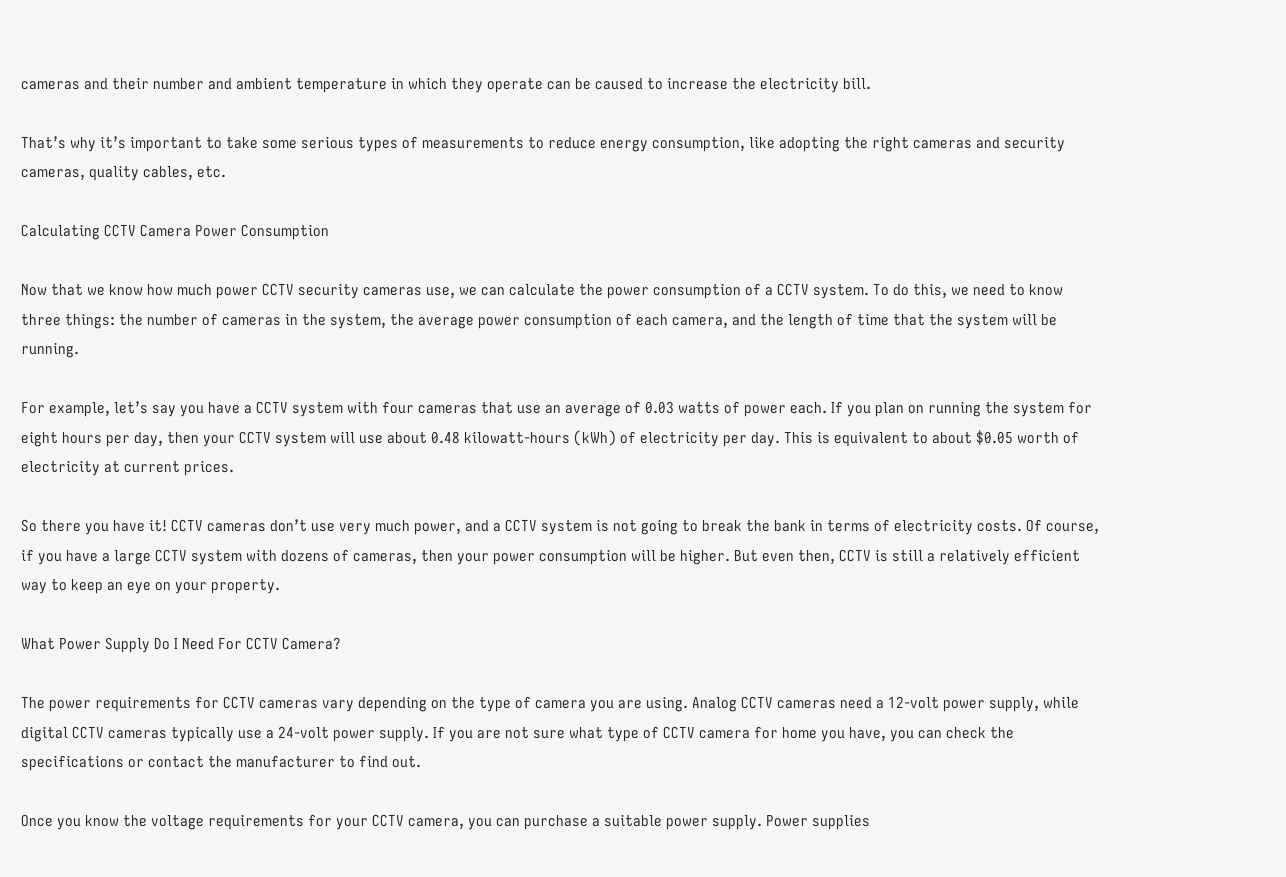cameras and their number and ambient temperature in which they operate can be caused to increase the electricity bill.

That’s why it’s important to take some serious types of measurements to reduce energy consumption, like adopting the right cameras and security cameras, quality cables, etc.

Calculating CCTV Camera Power Consumption

Now that we know how much power CCTV security cameras use, we can calculate the power consumption of a CCTV system. To do this, we need to know three things: the number of cameras in the system, the average power consumption of each camera, and the length of time that the system will be running.

For example, let’s say you have a CCTV system with four cameras that use an average of 0.03 watts of power each. If you plan on running the system for eight hours per day, then your CCTV system will use about 0.48 kilowatt-hours (kWh) of electricity per day. This is equivalent to about $0.05 worth of electricity at current prices.

So there you have it! CCTV cameras don’t use very much power, and a CCTV system is not going to break the bank in terms of electricity costs. Of course, if you have a large CCTV system with dozens of cameras, then your power consumption will be higher. But even then, CCTV is still a relatively efficient way to keep an eye on your property.

What Power Supply Do I Need For CCTV Camera?

The power requirements for CCTV cameras vary depending on the type of camera you are using. Analog CCTV cameras need a 12-volt power supply, while digital CCTV cameras typically use a 24-volt power supply. If you are not sure what type of CCTV camera for home you have, you can check the specifications or contact the manufacturer to find out.

Once you know the voltage requirements for your CCTV camera, you can purchase a suitable power supply. Power supplies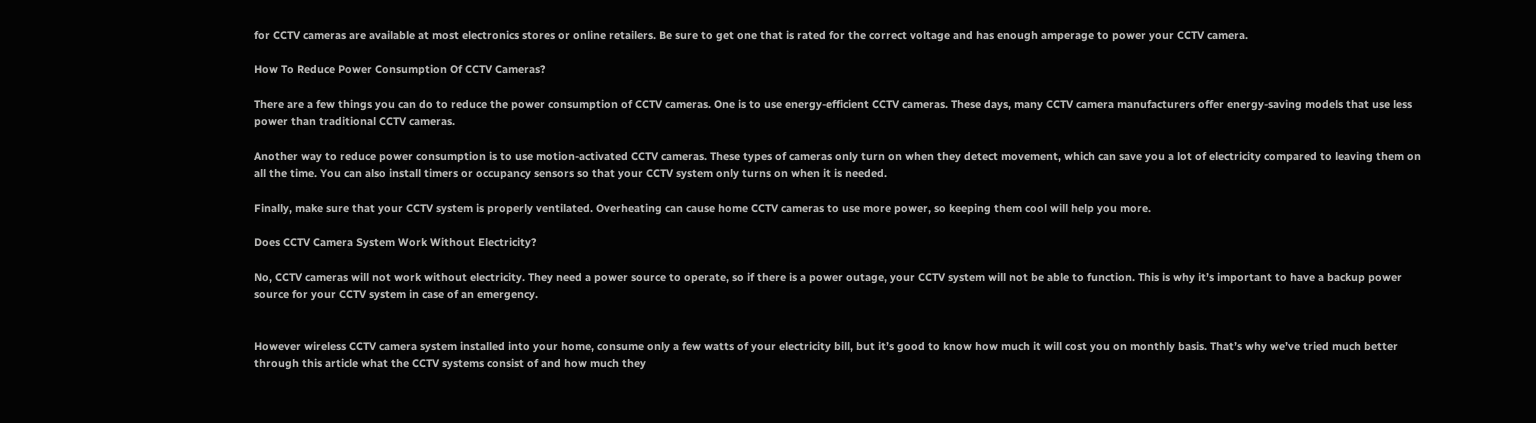for CCTV cameras are available at most electronics stores or online retailers. Be sure to get one that is rated for the correct voltage and has enough amperage to power your CCTV camera.

How To Reduce Power Consumption Of CCTV Cameras?

There are a few things you can do to reduce the power consumption of CCTV cameras. One is to use energy-efficient CCTV cameras. These days, many CCTV camera manufacturers offer energy-saving models that use less power than traditional CCTV cameras.

Another way to reduce power consumption is to use motion-activated CCTV cameras. These types of cameras only turn on when they detect movement, which can save you a lot of electricity compared to leaving them on all the time. You can also install timers or occupancy sensors so that your CCTV system only turns on when it is needed.

Finally, make sure that your CCTV system is properly ventilated. Overheating can cause home CCTV cameras to use more power, so keeping them cool will help you more.

Does CCTV Camera System Work Without Electricity?

No, CCTV cameras will not work without electricity. They need a power source to operate, so if there is a power outage, your CCTV system will not be able to function. This is why it’s important to have a backup power source for your CCTV system in case of an emergency.


However wireless CCTV camera system installed into your home, consume only a few watts of your electricity bill, but it’s good to know how much it will cost you on monthly basis. That’s why we’ve tried much better through this article what the CCTV systems consist of and how much they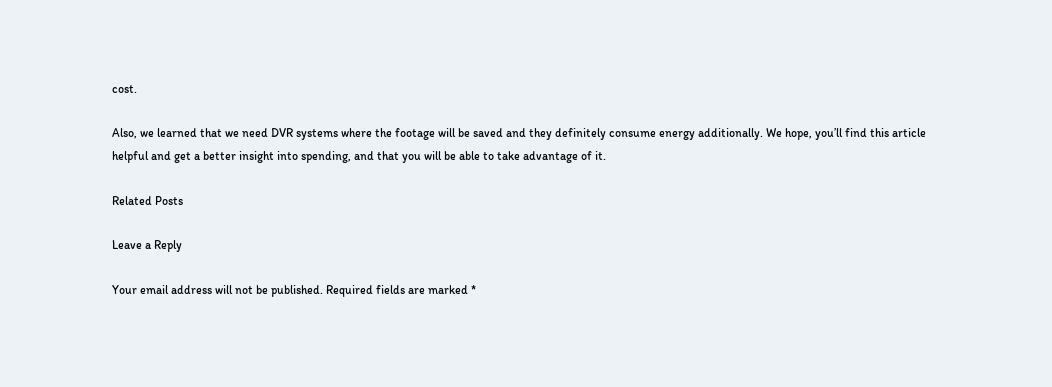cost.

Also, we learned that we need DVR systems where the footage will be saved and they definitely consume energy additionally. We hope, you’ll find this article helpful and get a better insight into spending, and that you will be able to take advantage of it.

Related Posts

Leave a Reply

Your email address will not be published. Required fields are marked *